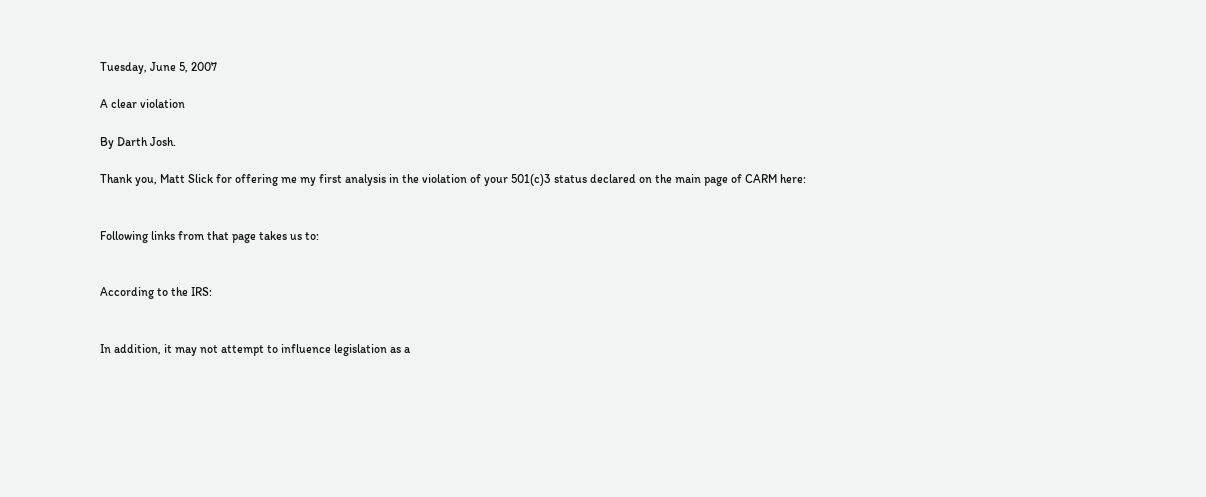Tuesday, June 5, 2007

A clear violation

By Darth Josh.

Thank you, Matt Slick for offering me my first analysis in the violation of your 501(c)3 status declared on the main page of CARM here:


Following links from that page takes us to:


According to the IRS:


In addition, it may not attempt to influence legislation as a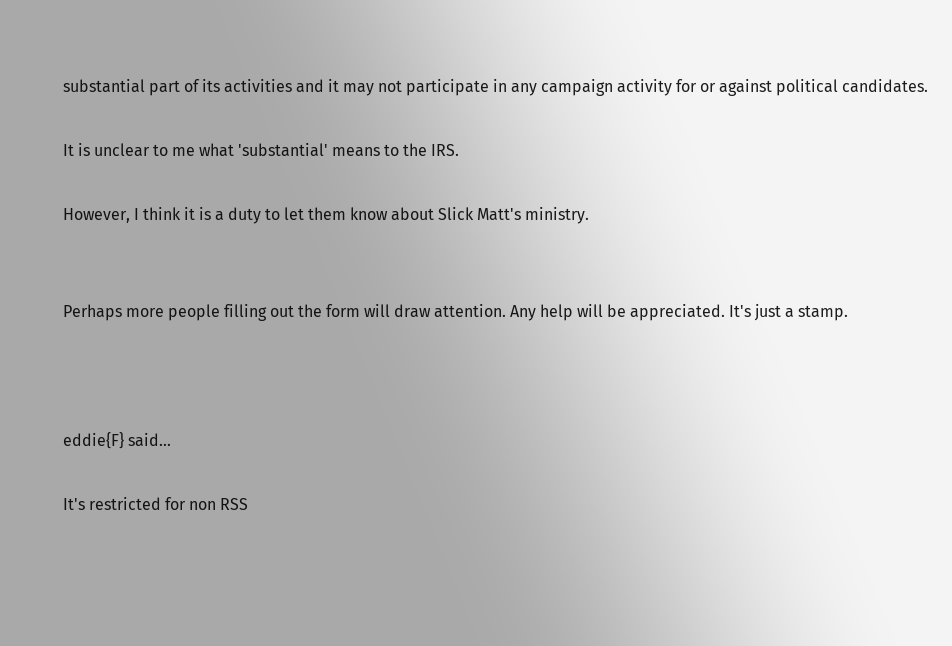substantial part of its activities and it may not participate in any campaign activity for or against political candidates.

It is unclear to me what 'substantial' means to the IRS.

However, I think it is a duty to let them know about Slick Matt's ministry.


Perhaps more people filling out the form will draw attention. Any help will be appreciated. It's just a stamp.



eddie{F} said...

It's restricted for non RSS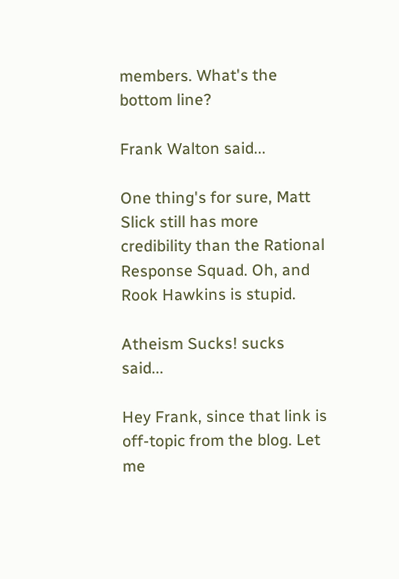members. What's the bottom line?

Frank Walton said...

One thing's for sure, Matt Slick still has more credibility than the Rational Response Squad. Oh, and Rook Hawkins is stupid.

Atheism Sucks! sucks said...

Hey Frank, since that link is off-topic from the blog. Let me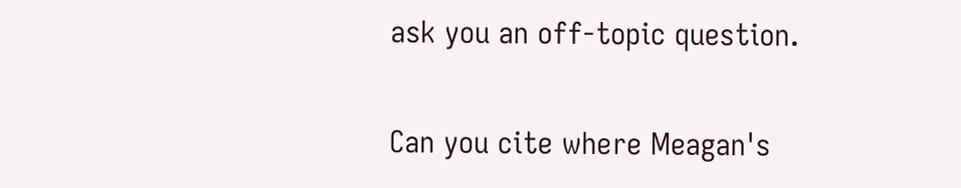ask you an off-topic question.

Can you cite where Meagan's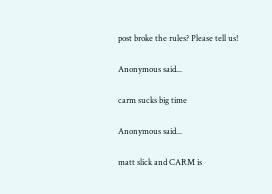post broke the rules? Please tell us!

Anonymous said...

carm sucks big time

Anonymous said...

matt slick and CARM is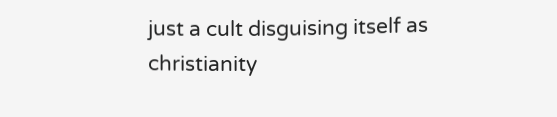just a cult disguising itself as christianity